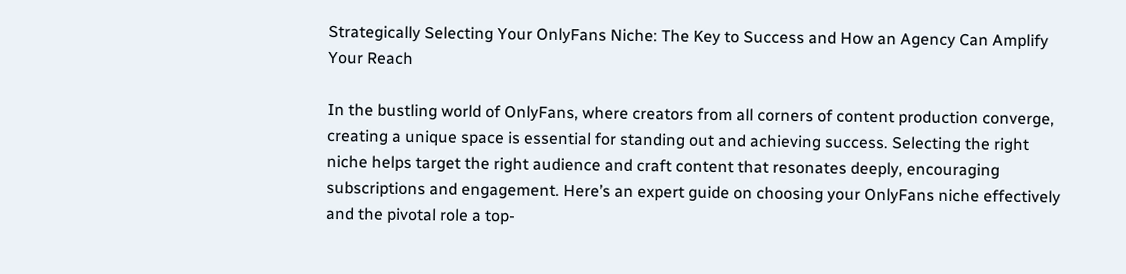Strategically Selecting Your OnlyFans Niche: The Key to Success and How an Agency Can Amplify Your Reach

In the bustling world of OnlyFans, where creators from all corners of content production converge, creating a unique space is essential for standing out and achieving success. Selecting the right niche helps target the right audience and craft content that resonates deeply, encouraging subscriptions and engagement. Here’s an expert guide on choosing your OnlyFans niche effectively and the pivotal role a top-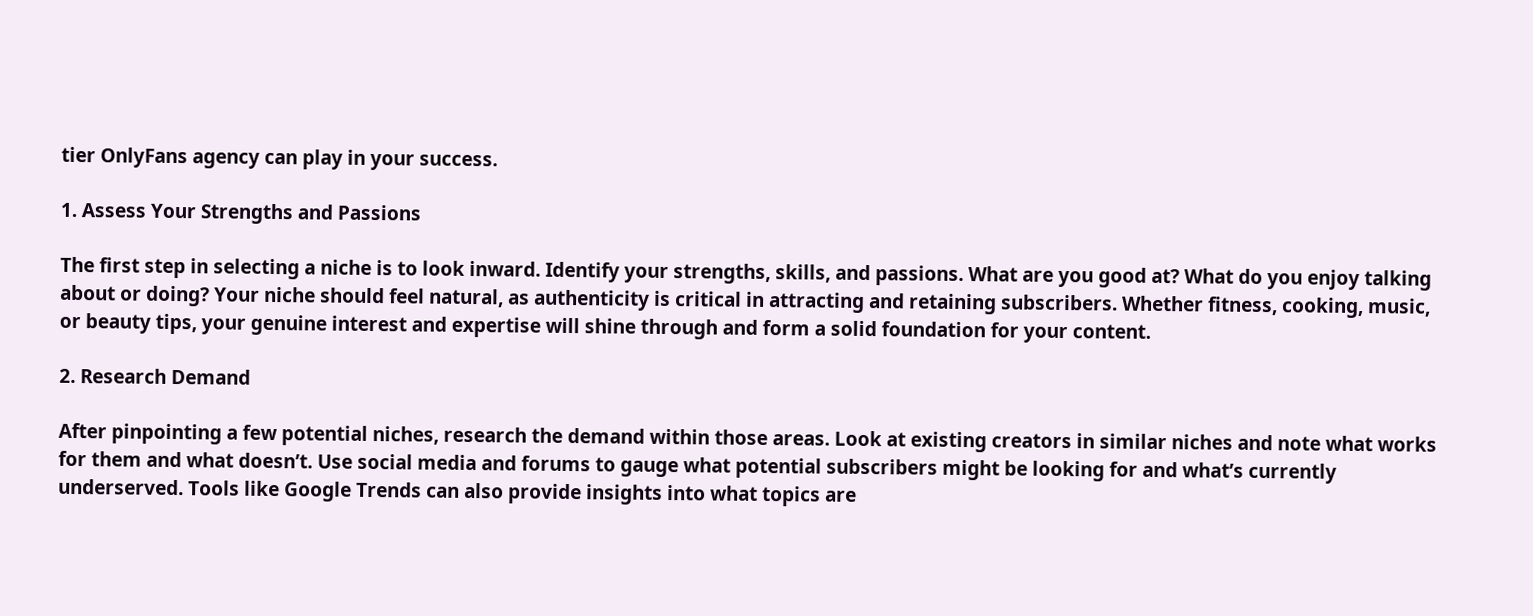tier OnlyFans agency can play in your success.

1. Assess Your Strengths and Passions

The first step in selecting a niche is to look inward. Identify your strengths, skills, and passions. What are you good at? What do you enjoy talking about or doing? Your niche should feel natural, as authenticity is critical in attracting and retaining subscribers. Whether fitness, cooking, music, or beauty tips, your genuine interest and expertise will shine through and form a solid foundation for your content.

2. Research Demand

After pinpointing a few potential niches, research the demand within those areas. Look at existing creators in similar niches and note what works for them and what doesn’t. Use social media and forums to gauge what potential subscribers might be looking for and what’s currently underserved. Tools like Google Trends can also provide insights into what topics are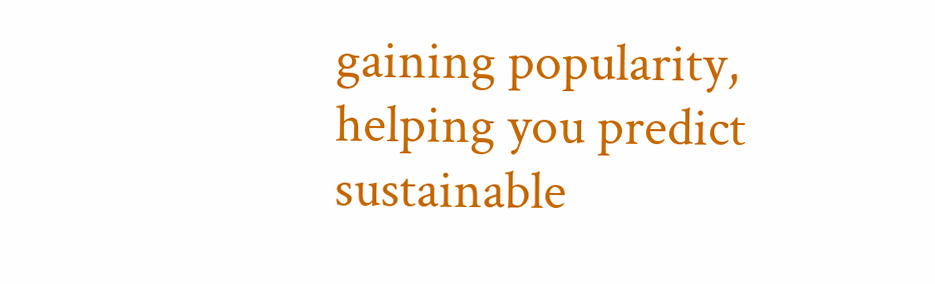gaining popularity, helping you predict sustainable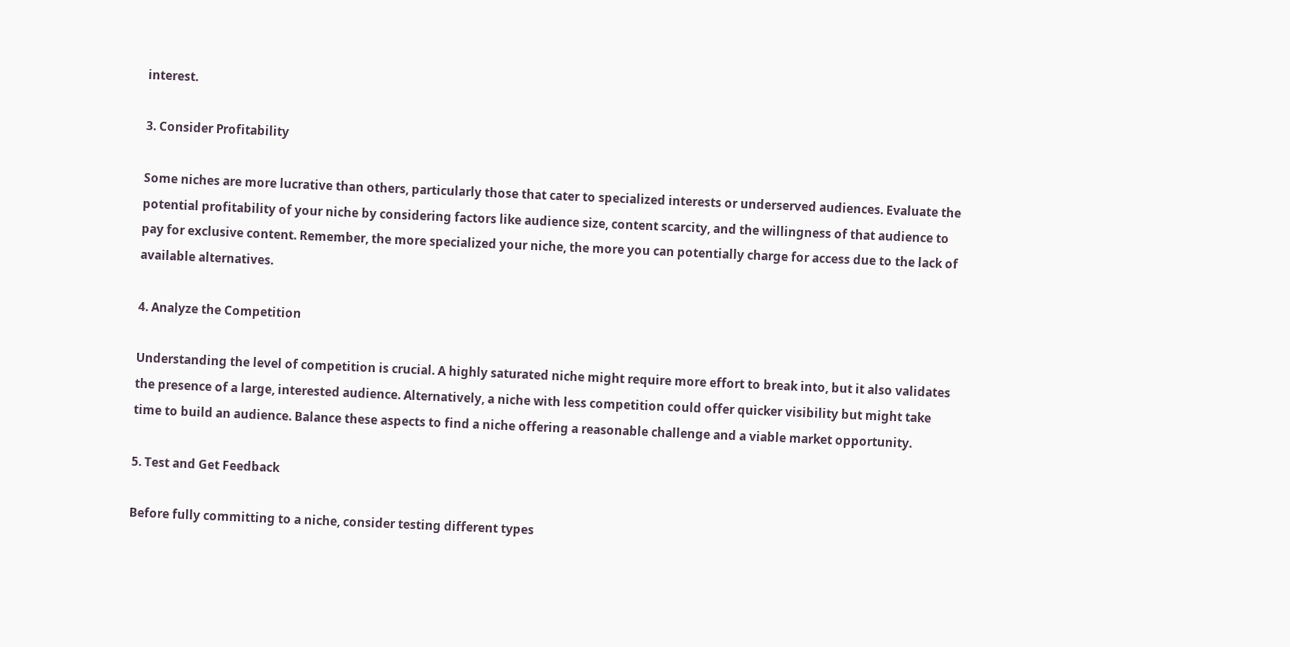interest.

3. Consider Profitability

Some niches are more lucrative than others, particularly those that cater to specialized interests or underserved audiences. Evaluate the potential profitability of your niche by considering factors like audience size, content scarcity, and the willingness of that audience to pay for exclusive content. Remember, the more specialized your niche, the more you can potentially charge for access due to the lack of available alternatives.

4. Analyze the Competition

Understanding the level of competition is crucial. A highly saturated niche might require more effort to break into, but it also validates the presence of a large, interested audience. Alternatively, a niche with less competition could offer quicker visibility but might take time to build an audience. Balance these aspects to find a niche offering a reasonable challenge and a viable market opportunity.

5. Test and Get Feedback

Before fully committing to a niche, consider testing different types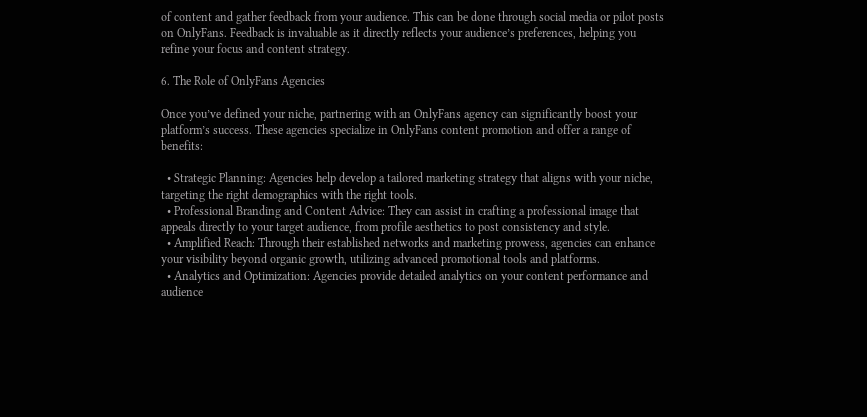of content and gather feedback from your audience. This can be done through social media or pilot posts on OnlyFans. Feedback is invaluable as it directly reflects your audience’s preferences, helping you refine your focus and content strategy.

6. The Role of OnlyFans Agencies

Once you’ve defined your niche, partnering with an OnlyFans agency can significantly boost your platform’s success. These agencies specialize in OnlyFans content promotion and offer a range of benefits:

  • Strategic Planning: Agencies help develop a tailored marketing strategy that aligns with your niche, targeting the right demographics with the right tools.
  • Professional Branding and Content Advice: They can assist in crafting a professional image that appeals directly to your target audience, from profile aesthetics to post consistency and style.
  • Amplified Reach: Through their established networks and marketing prowess, agencies can enhance your visibility beyond organic growth, utilizing advanced promotional tools and platforms.
  • Analytics and Optimization: Agencies provide detailed analytics on your content performance and audience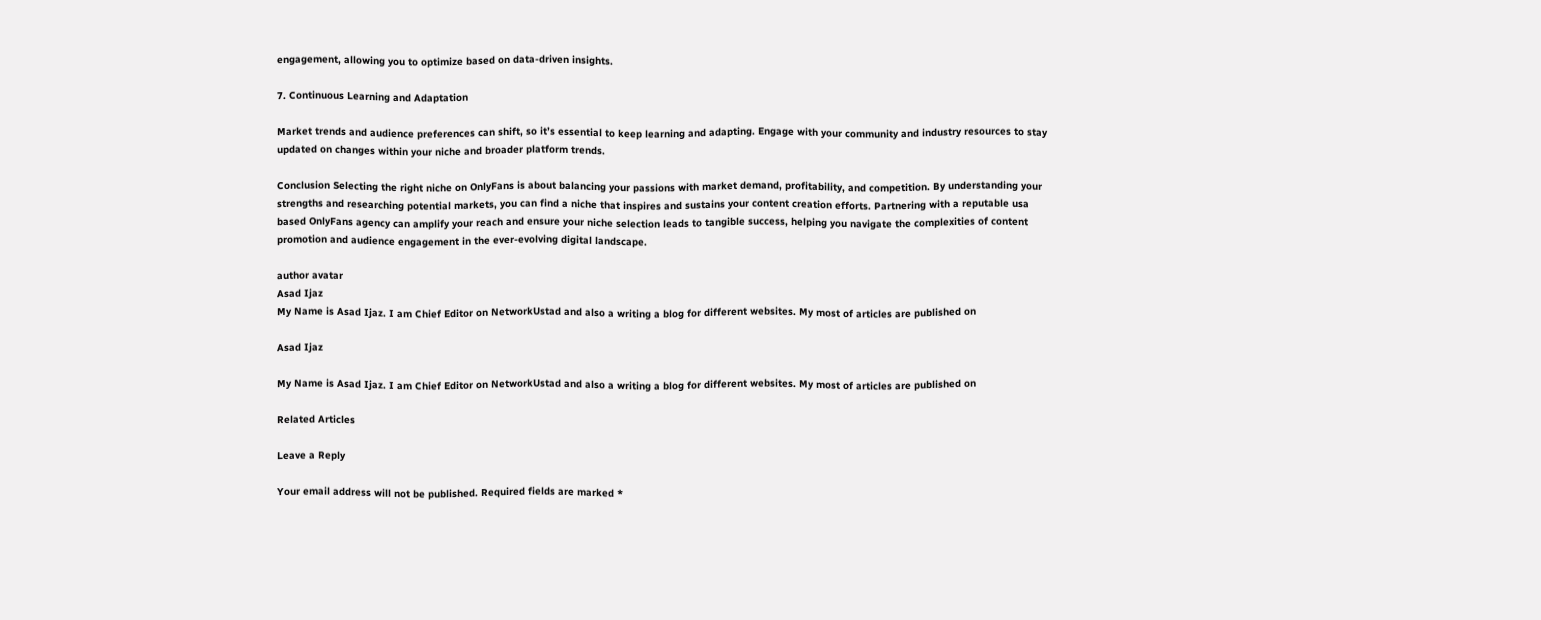engagement, allowing you to optimize based on data-driven insights.

7. Continuous Learning and Adaptation

Market trends and audience preferences can shift, so it’s essential to keep learning and adapting. Engage with your community and industry resources to stay updated on changes within your niche and broader platform trends.

Conclusion Selecting the right niche on OnlyFans is about balancing your passions with market demand, profitability, and competition. By understanding your strengths and researching potential markets, you can find a niche that inspires and sustains your content creation efforts. Partnering with a reputable usa based OnlyFans agency can amplify your reach and ensure your niche selection leads to tangible success, helping you navigate the complexities of content promotion and audience engagement in the ever-evolving digital landscape.

author avatar
Asad Ijaz
My Name is Asad Ijaz. I am Chief Editor on NetworkUstad and also a writing a blog for different websites. My most of articles are published on

Asad Ijaz

My Name is Asad Ijaz. I am Chief Editor on NetworkUstad and also a writing a blog for different websites. My most of articles are published on

Related Articles

Leave a Reply

Your email address will not be published. Required fields are marked *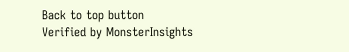Back to top button
Verified by MonsterInsights